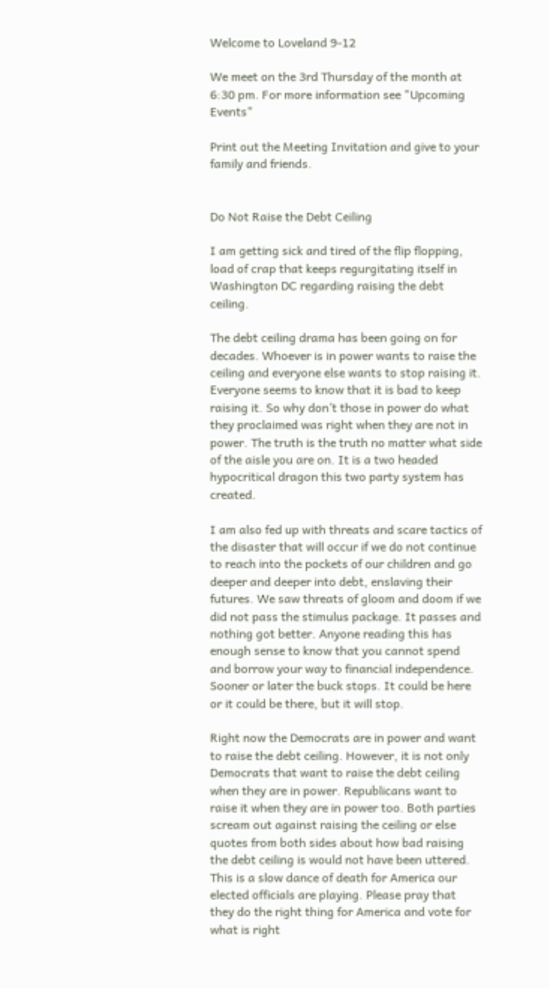Welcome to Loveland 9-12

We meet on the 3rd Thursday of the month at 6:30 pm. For more information see "Upcoming Events"

Print out the Meeting Invitation and give to your family and friends.


Do Not Raise the Debt Ceiling

I am getting sick and tired of the flip flopping, load of crap that keeps regurgitating itself in Washington DC regarding raising the debt ceiling.

The debt ceiling drama has been going on for decades. Whoever is in power wants to raise the ceiling and everyone else wants to stop raising it. Everyone seems to know that it is bad to keep raising it. So why don’t those in power do what they proclaimed was right when they are not in power. The truth is the truth no matter what side of the aisle you are on. It is a two headed hypocritical dragon this two party system has created.

I am also fed up with threats and scare tactics of the disaster that will occur if we do not continue to reach into the pockets of our children and go deeper and deeper into debt, enslaving their futures. We saw threats of gloom and doom if we did not pass the stimulus package. It passes and nothing got better. Anyone reading this has enough sense to know that you cannot spend and borrow your way to financial independence. Sooner or later the buck stops. It could be here or it could be there, but it will stop.

Right now the Democrats are in power and want to raise the debt ceiling. However, it is not only Democrats that want to raise the debt ceiling when they are in power. Republicans want to raise it when they are in power too. Both parties scream out against raising the ceiling or else quotes from both sides about how bad raising the debt ceiling is would not have been uttered. This is a slow dance of death for America our elected officials are playing. Please pray that they do the right thing for America and vote for what is right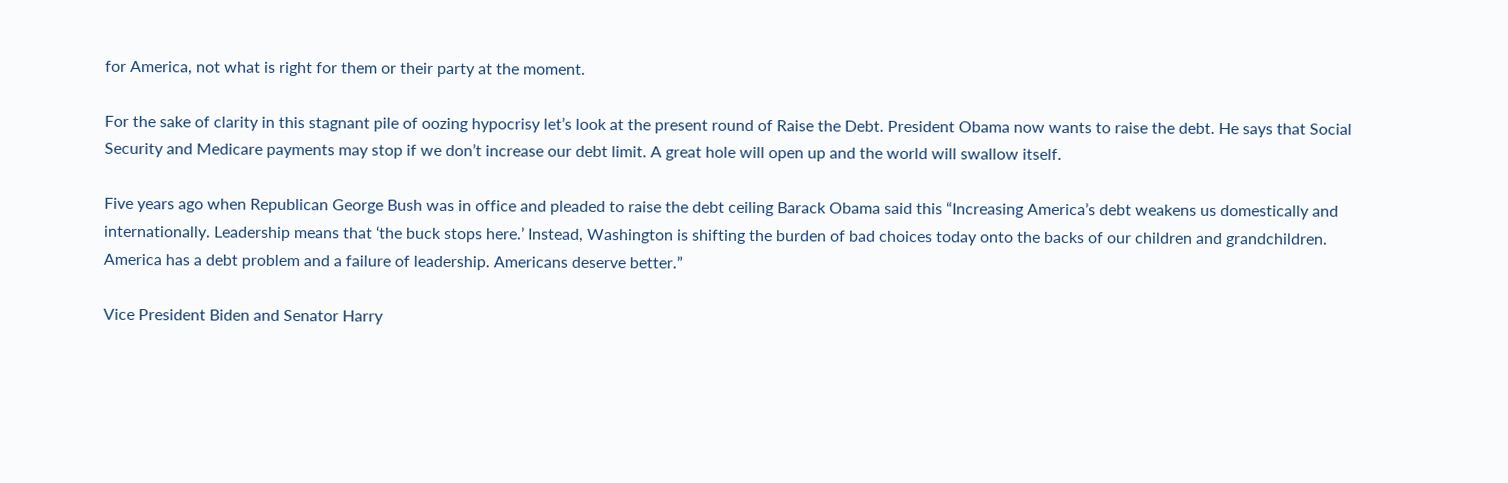for America, not what is right for them or their party at the moment.

For the sake of clarity in this stagnant pile of oozing hypocrisy let’s look at the present round of Raise the Debt. President Obama now wants to raise the debt. He says that Social Security and Medicare payments may stop if we don’t increase our debt limit. A great hole will open up and the world will swallow itself.

Five years ago when Republican George Bush was in office and pleaded to raise the debt ceiling Barack Obama said this “Increasing America’s debt weakens us domestically and internationally. Leadership means that ‘the buck stops here.’ Instead, Washington is shifting the burden of bad choices today onto the backs of our children and grandchildren. America has a debt problem and a failure of leadership. Americans deserve better.”

Vice President Biden and Senator Harry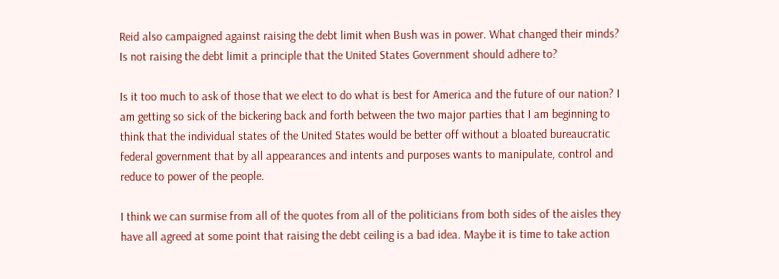Reid also campaigned against raising the debt limit when Bush was in power. What changed their minds? Is not raising the debt limit a principle that the United States Government should adhere to?

Is it too much to ask of those that we elect to do what is best for America and the future of our nation? I am getting so sick of the bickering back and forth between the two major parties that I am beginning to think that the individual states of the United States would be better off without a bloated bureaucratic federal government that by all appearances and intents and purposes wants to manipulate, control and reduce to power of the people.

I think we can surmise from all of the quotes from all of the politicians from both sides of the aisles they have all agreed at some point that raising the debt ceiling is a bad idea. Maybe it is time to take action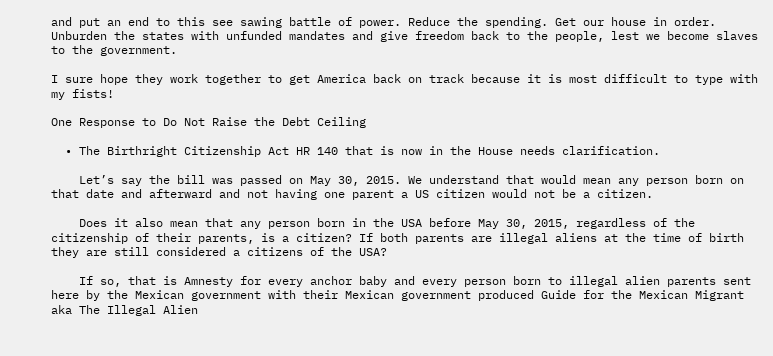and put an end to this see sawing battle of power. Reduce the spending. Get our house in order. Unburden the states with unfunded mandates and give freedom back to the people, lest we become slaves to the government.

I sure hope they work together to get America back on track because it is most difficult to type with my fists!

One Response to Do Not Raise the Debt Ceiling

  • The Birthright Citizenship Act HR 140 that is now in the House needs clarification.

    Let’s say the bill was passed on May 30, 2015. We understand that would mean any person born on that date and afterward and not having one parent a US citizen would not be a citizen.

    Does it also mean that any person born in the USA before May 30, 2015, regardless of the citizenship of their parents, is a citizen? If both parents are illegal aliens at the time of birth they are still considered a citizens of the USA?

    If so, that is Amnesty for every anchor baby and every person born to illegal alien parents sent here by the Mexican government with their Mexican government produced Guide for the Mexican Migrant aka The Illegal Alien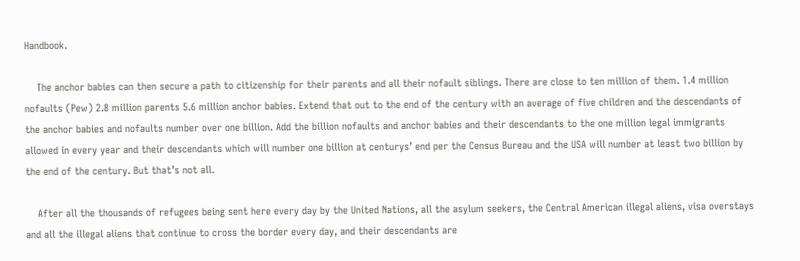Handbook.

    The anchor babies can then secure a path to citizenship for their parents and all their nofault siblings. There are close to ten million of them. 1.4 million nofaults (Pew) 2.8 million parents 5.6 million anchor babies. Extend that out to the end of the century with an average of five children and the descendants of the anchor babies and nofaults number over one billion. Add the billion nofaults and anchor babies and their descendants to the one million legal immigrants allowed in every year and their descendants which will number one billion at centurys’ end per the Census Bureau and the USA will number at least two billion by the end of the century. But that’s not all.

    After all the thousands of refugees being sent here every day by the United Nations, all the asylum seekers, the Central American illegal aliens, visa overstays and all the illegal aliens that continue to cross the border every day, and their descendants are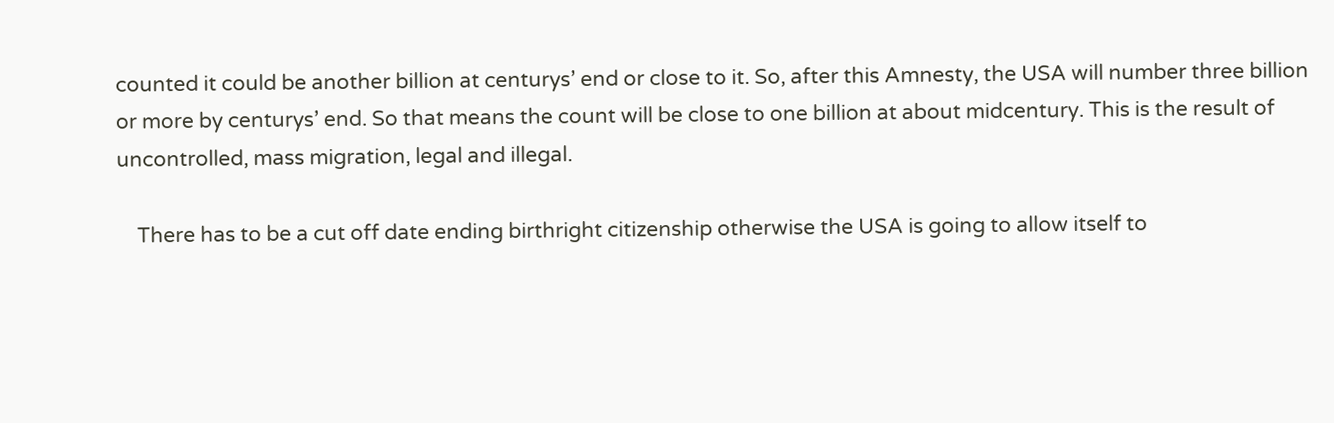counted it could be another billion at centurys’ end or close to it. So, after this Amnesty, the USA will number three billion or more by centurys’ end. So that means the count will be close to one billion at about midcentury. This is the result of uncontrolled, mass migration, legal and illegal.

    There has to be a cut off date ending birthright citizenship otherwise the USA is going to allow itself to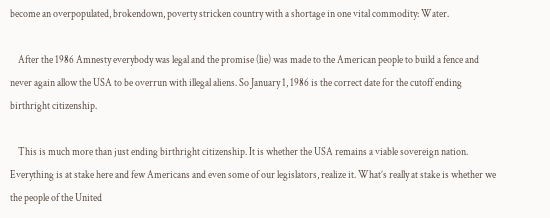become an overpopulated, brokendown, poverty stricken country with a shortage in one vital commodity: Water.

    After the 1986 Amnesty everybody was legal and the promise (lie) was made to the American people to build a fence and never again allow the USA to be overrun with illegal aliens. So January 1, 1986 is the correct date for the cutoff ending birthright citizenship.

    This is much more than just ending birthright citizenship. It is whether the USA remains a viable sovereign nation. Everything is at stake here and few Americans and even some of our legislators, realize it. What’s really at stake is whether we the people of the United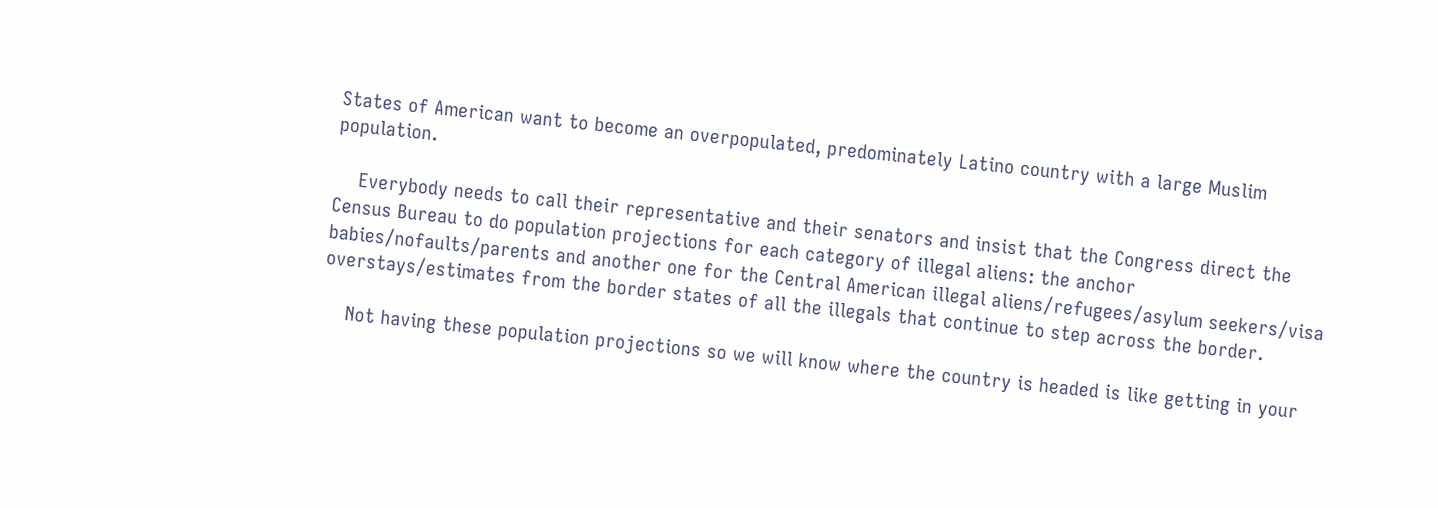States of American want to become an overpopulated, predominately Latino country with a large Muslim population.

    Everybody needs to call their representative and their senators and insist that the Congress direct the Census Bureau to do population projections for each category of illegal aliens: the anchor babies/nofaults/parents and another one for the Central American illegal aliens/refugees/asylum seekers/visa overstays/estimates from the border states of all the illegals that continue to step across the border.

    Not having these population projections so we will know where the country is headed is like getting in your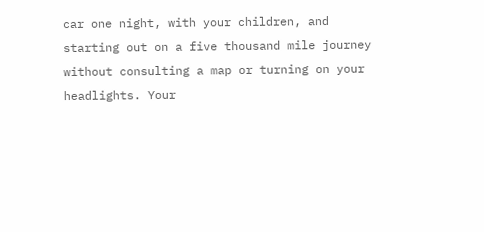car one night, with your children, and starting out on a five thousand mile journey without consulting a map or turning on your headlights. Your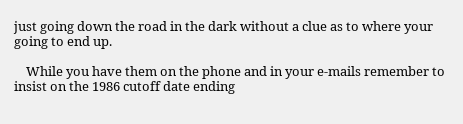just going down the road in the dark without a clue as to where your going to end up.

    While you have them on the phone and in your e-mails remember to insist on the 1986 cutoff date ending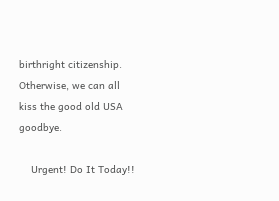birthright citizenship. Otherwise, we can all kiss the good old USA goodbye.

    Urgent! Do It Today!!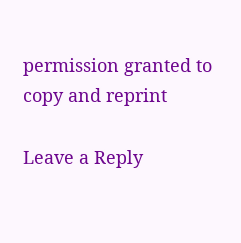permission granted to copy and reprint

Leave a Reply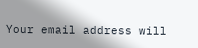Your email address will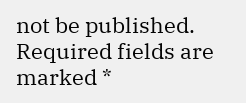not be published. Required fields are marked *